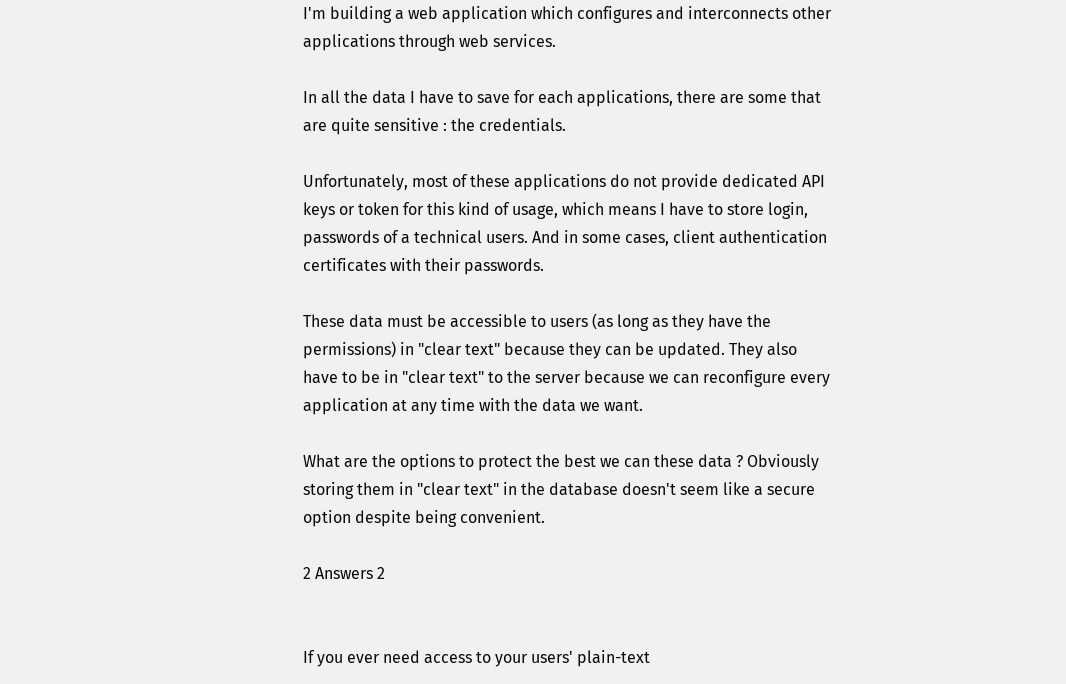I'm building a web application which configures and interconnects other applications through web services.

In all the data I have to save for each applications, there are some that are quite sensitive : the credentials.

Unfortunately, most of these applications do not provide dedicated API keys or token for this kind of usage, which means I have to store login, passwords of a technical users. And in some cases, client authentication certificates with their passwords.

These data must be accessible to users (as long as they have the permissions) in "clear text" because they can be updated. They also have to be in "clear text" to the server because we can reconfigure every application at any time with the data we want.

What are the options to protect the best we can these data ? Obviously storing them in "clear text" in the database doesn't seem like a secure option despite being convenient.

2 Answers 2


If you ever need access to your users' plain-text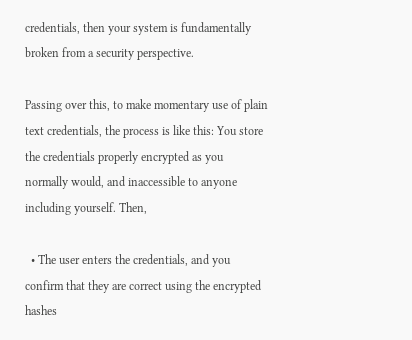credentials, then your system is fundamentally broken from a security perspective.

Passing over this, to make momentary use of plain text credentials, the process is like this: You store the credentials properly encrypted as you normally would, and inaccessible to anyone including yourself. Then,

  • The user enters the credentials, and you confirm that they are correct using the encrypted hashes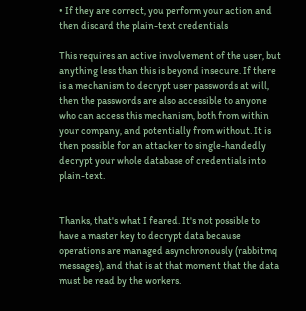• If they are correct, you perform your action and then discard the plain-text credentials

This requires an active involvement of the user, but anything less than this is beyond insecure. If there is a mechanism to decrypt user passwords at will, then the passwords are also accessible to anyone who can access this mechanism, both from within your company, and potentially from without. It is then possible for an attacker to single-handedly decrypt your whole database of credentials into plain-text.


Thanks, that's what I feared. It's not possible to have a master key to decrypt data because operations are managed asynchronously (rabbitmq messages), and that is at that moment that the data must be read by the workers.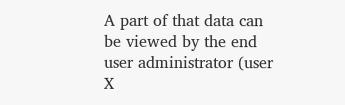A part of that data can be viewed by the end user administrator (user X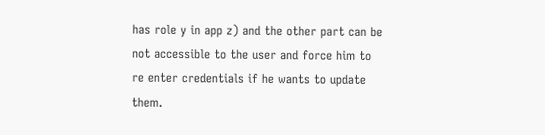has role y in app z) and the other part can be not accessible to the user and force him to re enter credentials if he wants to update them.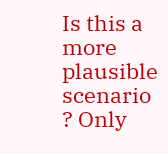Is this a more plausible scenario ? Only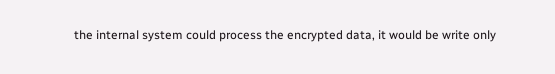the internal system could process the encrypted data, it would be write only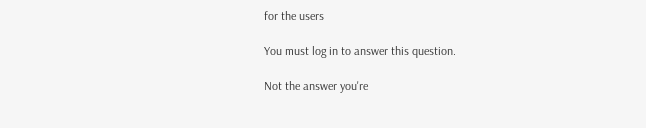for the users

You must log in to answer this question.

Not the answer you're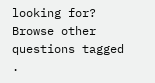looking for? Browse other questions tagged .